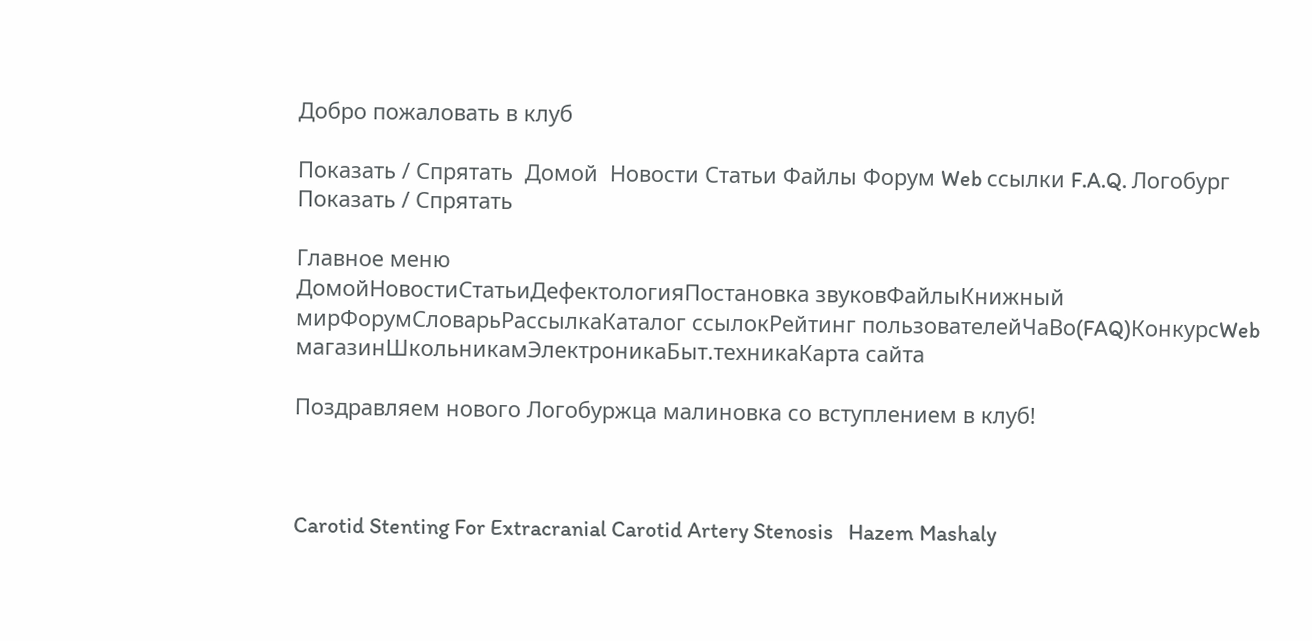Добро пожаловать в клуб

Показать / Спрятать  Домой  Новости Статьи Файлы Форум Web ссылки F.A.Q. Логобург    Показать / Спрятать

Главное меню
ДомойНовостиСтатьиДефектологияПостановка звуковФайлыКнижный мирФорумСловарьРассылкаКаталог ссылокРейтинг пользователейЧаВо(FAQ)КонкурсWeb магазинШкольникамЭлектроникаБыт.техникаКарта сайта

Поздравляем нового Логобуржца малиновка со вступлением в клуб!



Carotid Stenting For Extracranial Carotid Artery Stenosis   Hazem Mashaly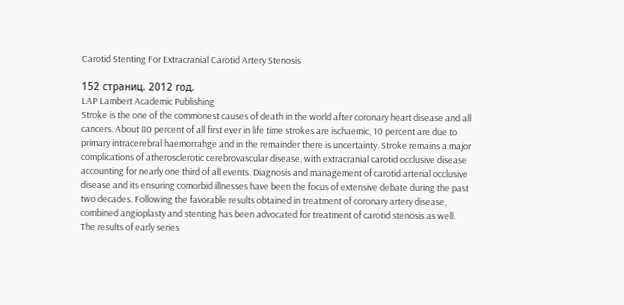Carotid Stenting For Extracranial Carotid Artery Stenosis

152 страниц. 2012 год.
LAP Lambert Academic Publishing
Stroke is the one of the commonest causes of death in the world after coronary heart disease and all cancers. About 80 percent of all first ever in life time strokes are ischaemic, 10 percent are due to primary intracerebral haemorrahge and in the remainder there is uncertainty. Stroke remains a major complications of atherosclerotic cerebrovascular disease, with extracranial carotid occlusive disease accounting for nearly one third of all events. Diagnosis and management of carotid arterial occlusive disease and its ensuring comorbid illnesses have been the focus of extensive debate during the past two decades. Following the favorable results obtained in treatment of coronary artery disease, combined angioplasty and stenting has been advocated for treatment of carotid stenosis as well. The results of early series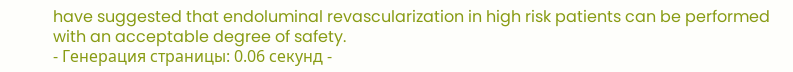have suggested that endoluminal revascularization in high risk patients can be performed with an acceptable degree of safety.
- Генерация страницы: 0.06 секунд -